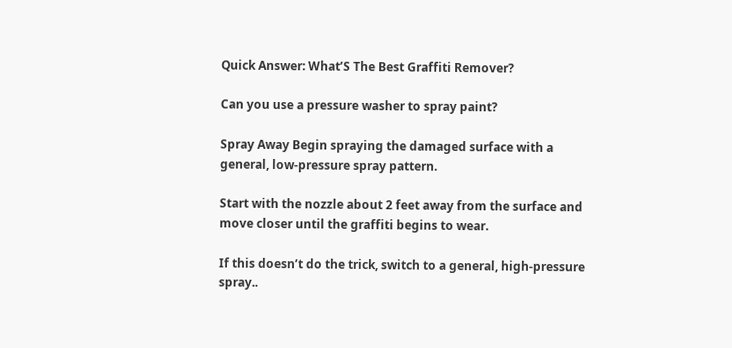Quick Answer: What’S The Best Graffiti Remover?

Can you use a pressure washer to spray paint?

Spray Away Begin spraying the damaged surface with a general, low-pressure spray pattern.

Start with the nozzle about 2 feet away from the surface and move closer until the graffiti begins to wear.

If this doesn’t do the trick, switch to a general, high-pressure spray..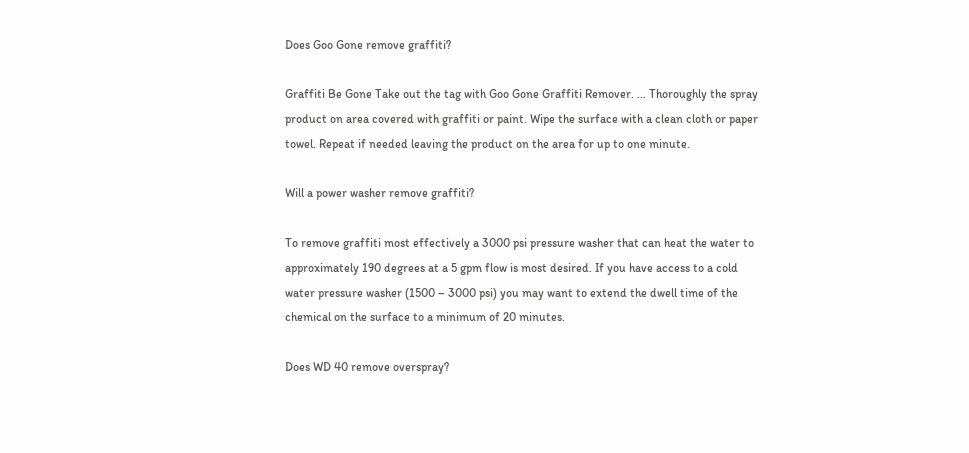Does Goo Gone remove graffiti?

Graffiti Be Gone Take out the tag with Goo Gone Graffiti Remover. … Thoroughly the spray product on area covered with graffiti or paint. Wipe the surface with a clean cloth or paper towel. Repeat if needed leaving the product on the area for up to one minute.

Will a power washer remove graffiti?

To remove graffiti most effectively a 3000 psi pressure washer that can heat the water to approximately 190 degrees at a 5 gpm flow is most desired. If you have access to a cold water pressure washer (1500 – 3000 psi) you may want to extend the dwell time of the chemical on the surface to a minimum of 20 minutes.

Does WD 40 remove overspray?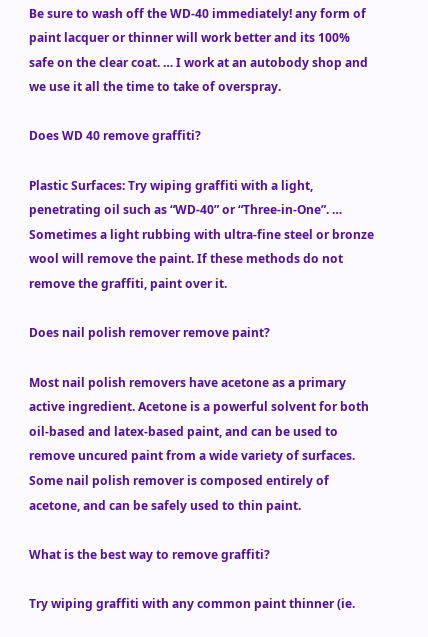Be sure to wash off the WD-40 immediately! any form of paint lacquer or thinner will work better and its 100% safe on the clear coat. … I work at an autobody shop and we use it all the time to take of overspray.

Does WD 40 remove graffiti?

Plastic Surfaces: Try wiping graffiti with a light, penetrating oil such as “WD-40” or “Three-in-One”. … Sometimes a light rubbing with ultra-fine steel or bronze wool will remove the paint. If these methods do not remove the graffiti, paint over it.

Does nail polish remover remove paint?

Most nail polish removers have acetone as a primary active ingredient. Acetone is a powerful solvent for both oil-based and latex-based paint, and can be used to remove uncured paint from a wide variety of surfaces. Some nail polish remover is composed entirely of acetone, and can be safely used to thin paint.

What is the best way to remove graffiti?

Try wiping graffiti with any common paint thinner (ie.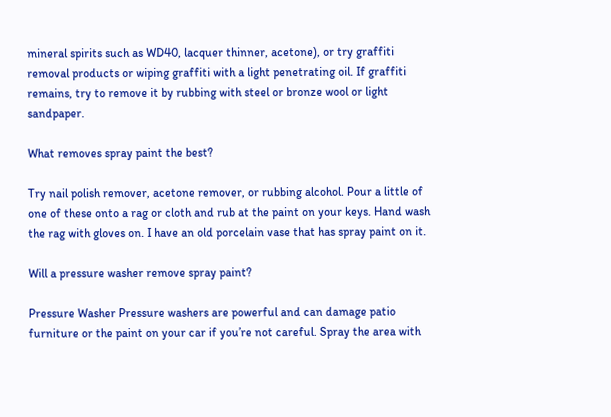mineral spirits such as WD40, lacquer thinner, acetone), or try graffiti removal products or wiping graffiti with a light penetrating oil. If graffiti remains, try to remove it by rubbing with steel or bronze wool or light sandpaper.

What removes spray paint the best?

Try nail polish remover, acetone remover, or rubbing alcohol. Pour a little of one of these onto a rag or cloth and rub at the paint on your keys. Hand wash the rag with gloves on. I have an old porcelain vase that has spray paint on it.

Will a pressure washer remove spray paint?

Pressure Washer Pressure washers are powerful and can damage patio furniture or the paint on your car if you’re not careful. Spray the area with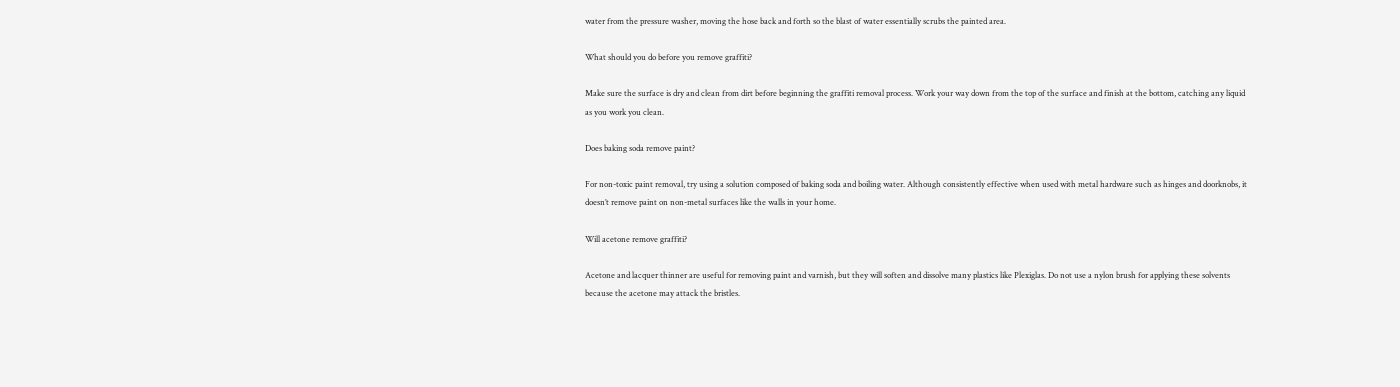water from the pressure washer, moving the hose back and forth so the blast of water essentially scrubs the painted area.

What should you do before you remove graffiti?

Make sure the surface is dry and clean from dirt before beginning the graffiti removal process. Work your way down from the top of the surface and finish at the bottom, catching any liquid as you work you clean.

Does baking soda remove paint?

For non-toxic paint removal, try using a solution composed of baking soda and boiling water. Although consistently effective when used with metal hardware such as hinges and doorknobs, it doesn’t remove paint on non-metal surfaces like the walls in your home.

Will acetone remove graffiti?

Acetone and lacquer thinner are useful for removing paint and varnish, but they will soften and dissolve many plastics like Plexiglas. Do not use a nylon brush for applying these solvents because the acetone may attack the bristles.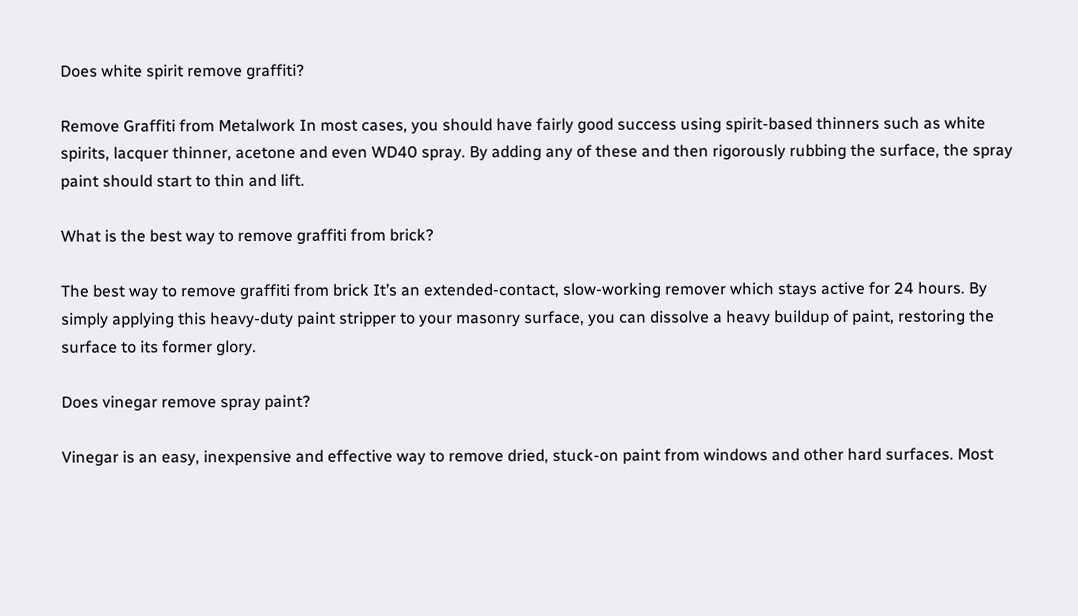Does white spirit remove graffiti?

Remove Graffiti from Metalwork In most cases, you should have fairly good success using spirit-based thinners such as white spirits, lacquer thinner, acetone and even WD40 spray. By adding any of these and then rigorously rubbing the surface, the spray paint should start to thin and lift.

What is the best way to remove graffiti from brick?

The best way to remove graffiti from brick It’s an extended-contact, slow-working remover which stays active for 24 hours. By simply applying this heavy-duty paint stripper to your masonry surface, you can dissolve a heavy buildup of paint, restoring the surface to its former glory.

Does vinegar remove spray paint?

Vinegar is an easy, inexpensive and effective way to remove dried, stuck-on paint from windows and other hard surfaces. Most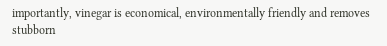importantly, vinegar is economical, environmentally friendly and removes stubborn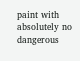paint with absolutely no dangerous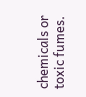chemicals or toxic fumes.